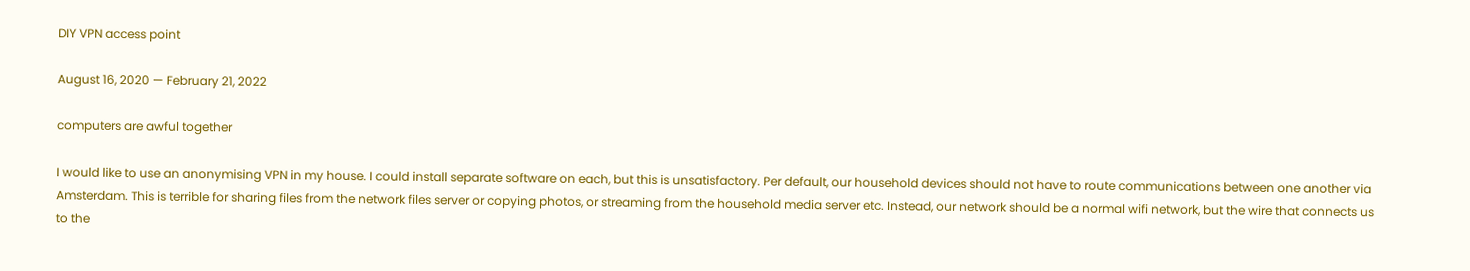DIY VPN access point

August 16, 2020 — February 21, 2022

computers are awful together

I would like to use an anonymising VPN in my house. I could install separate software on each, but this is unsatisfactory. Per default, our household devices should not have to route communications between one another via Amsterdam. This is terrible for sharing files from the network files server or copying photos, or streaming from the household media server etc. Instead, our network should be a normal wifi network, but the wire that connects us to the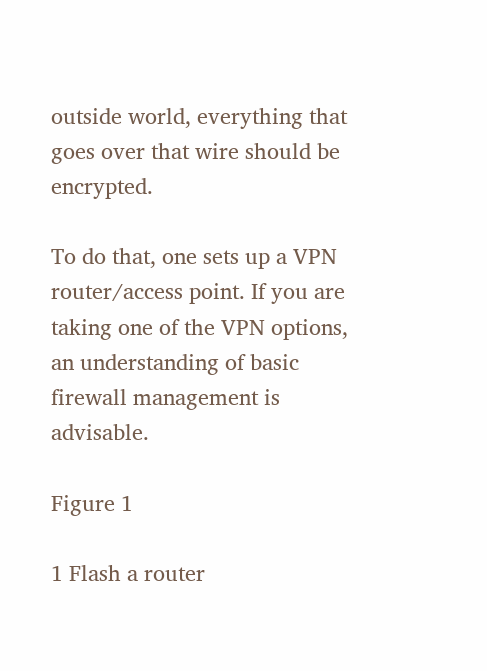outside world, everything that goes over that wire should be encrypted.

To do that, one sets up a VPN router/access point. If you are taking one of the VPN options, an understanding of basic firewall management is advisable.

Figure 1

1 Flash a router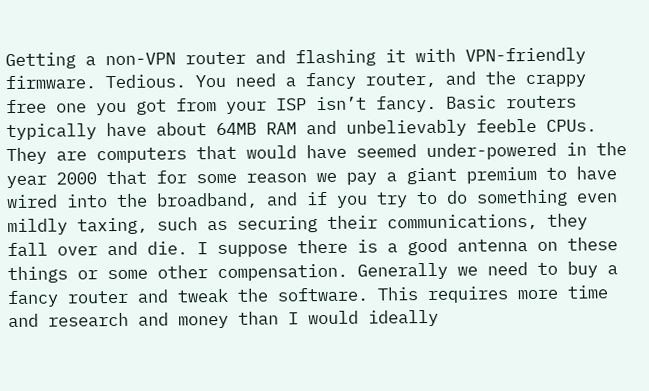Getting a non-VPN router and flashing it with VPN-friendly firmware. Tedious. You need a fancy router, and the crappy free one you got from your ISP isn’t fancy. Basic routers typically have about 64MB RAM and unbelievably feeble CPUs. They are computers that would have seemed under-powered in the year 2000 that for some reason we pay a giant premium to have wired into the broadband, and if you try to do something even mildly taxing, such as securing their communications, they fall over and die. I suppose there is a good antenna on these things or some other compensation. Generally we need to buy a fancy router and tweak the software. This requires more time and research and money than I would ideally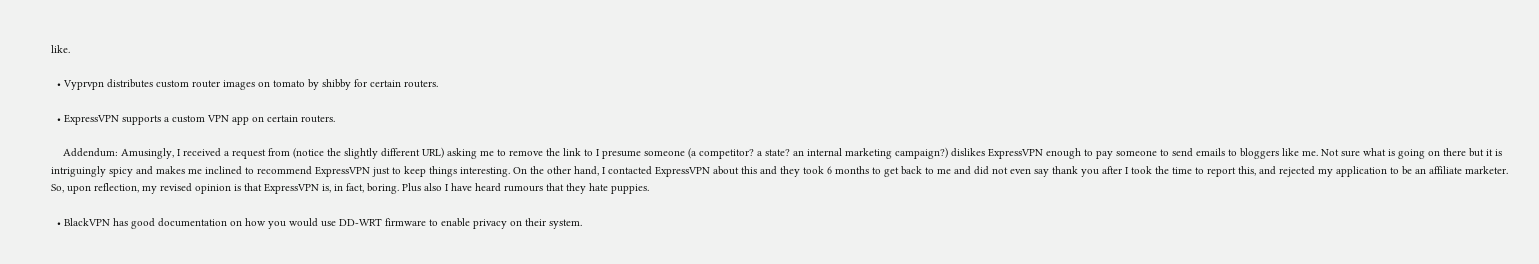like.

  • Vyprvpn distributes custom router images on tomato by shibby for certain routers.

  • ExpressVPN supports a custom VPN app on certain routers.

    Addendum: Amusingly, I received a request from (notice the slightly different URL) asking me to remove the link to I presume someone (a competitor? a state? an internal marketing campaign?) dislikes ExpressVPN enough to pay someone to send emails to bloggers like me. Not sure what is going on there but it is intriguingly spicy and makes me inclined to recommend ExpressVPN just to keep things interesting. On the other hand, I contacted ExpressVPN about this and they took 6 months to get back to me and did not even say thank you after I took the time to report this, and rejected my application to be an affiliate marketer. So, upon reflection, my revised opinion is that ExpressVPN is, in fact, boring. Plus also I have heard rumours that they hate puppies.

  • BlackVPN has good documentation on how you would use DD-WRT firmware to enable privacy on their system.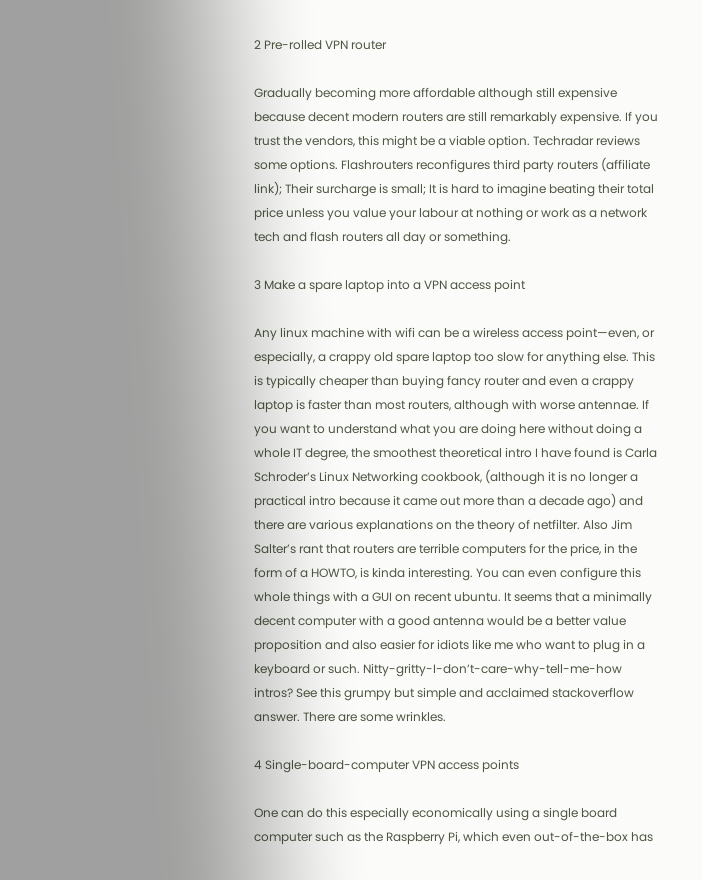2 Pre-rolled VPN router

Gradually becoming more affordable although still expensive because decent modern routers are still remarkably expensive. If you trust the vendors, this might be a viable option. Techradar reviews some options. Flashrouters reconfigures third party routers (affiliate link); Their surcharge is small; It is hard to imagine beating their total price unless you value your labour at nothing or work as a network tech and flash routers all day or something.

3 Make a spare laptop into a VPN access point

Any linux machine with wifi can be a wireless access point—even, or especially, a crappy old spare laptop too slow for anything else. This is typically cheaper than buying fancy router and even a crappy laptop is faster than most routers, although with worse antennae. If you want to understand what you are doing here without doing a whole IT degree, the smoothest theoretical intro I have found is Carla Schroder’s Linux Networking cookbook, (although it is no longer a practical intro because it came out more than a decade ago) and there are various explanations on the theory of netfilter. Also Jim Salter’s rant that routers are terrible computers for the price, in the form of a HOWTO, is kinda interesting. You can even configure this whole things with a GUI on recent ubuntu. It seems that a minimally decent computer with a good antenna would be a better value proposition and also easier for idiots like me who want to plug in a keyboard or such. Nitty-gritty-I-don’t-care-why-tell-me-how intros? See this grumpy but simple and acclaimed stackoverflow answer. There are some wrinkles.

4 Single-board-computer VPN access points

One can do this especially economically using a single board computer such as the Raspberry Pi, which even out-of-the-box has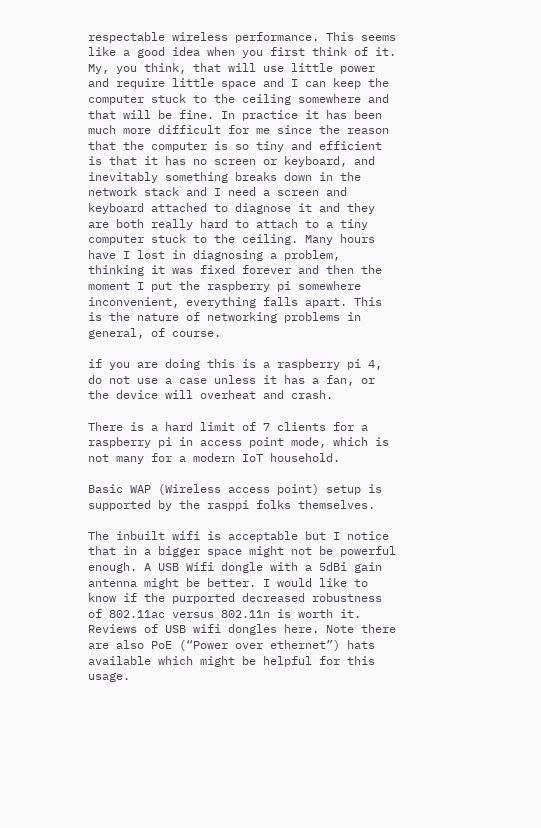respectable wireless performance. This seems like a good idea when you first think of it. My, you think, that will use little power and require little space and I can keep the computer stuck to the ceiling somewhere and that will be fine. In practice it has been much more difficult for me since the reason that the computer is so tiny and efficient is that it has no screen or keyboard, and inevitably something breaks down in the network stack and I need a screen and keyboard attached to diagnose it and they are both really hard to attach to a tiny computer stuck to the ceiling. Many hours have I lost in diagnosing a problem, thinking it was fixed forever and then the moment I put the raspberry pi somewhere inconvenient, everything falls apart. This is the nature of networking problems in general, of course.

if you are doing this is a raspberry pi 4, do not use a case unless it has a fan, or the device will overheat and crash.

There is a hard limit of 7 clients for a raspberry pi in access point mode, which is not many for a modern IoT household.

Basic WAP (Wireless access point) setup is supported by the rasppi folks themselves.

The inbuilt wifi is acceptable but I notice that in a bigger space might not be powerful enough. A USB Wifi dongle with a 5dBi gain antenna might be better. I would like to know if the purported decreased robustness of 802.11ac versus 802.11n is worth it. Reviews of USB wifi dongles here. Note there are also PoE (“Power over ethernet”) hats available which might be helpful for this usage.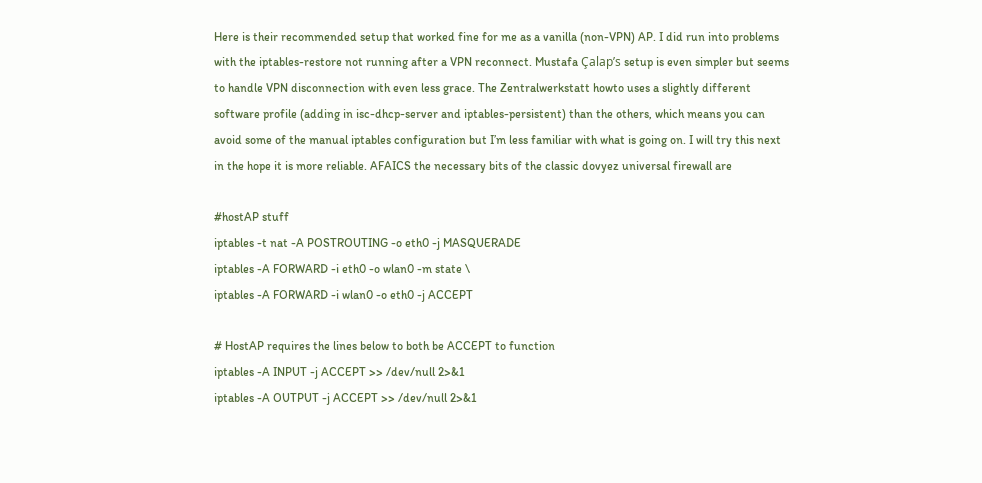Here is their recommended setup that worked fine for me as a vanilla (non-VPN) AP. I did run into problems with the iptables-restore not running after a VPN reconnect. Mustafa Çalap’s setup is even simpler but seems to handle VPN disconnection with even less grace. The Zentralwerkstatt howto uses a slightly different software profile (adding in isc-dhcp-server and iptables-persistent) than the others, which means you can avoid some of the manual iptables configuration but I’m less familiar with what is going on. I will try this next in the hope it is more reliable. AFAICS the necessary bits of the classic dovyez universal firewall are

#hostAP stuff
iptables -t nat -A POSTROUTING -o eth0 -j MASQUERADE
iptables -A FORWARD -i eth0 -o wlan0 -m state \
iptables -A FORWARD -i wlan0 -o eth0 -j ACCEPT

# HostAP requires the lines below to both be ACCEPT to function
iptables -A INPUT -j ACCEPT >> /dev/null 2>&1
iptables -A OUTPUT -j ACCEPT >> /dev/null 2>&1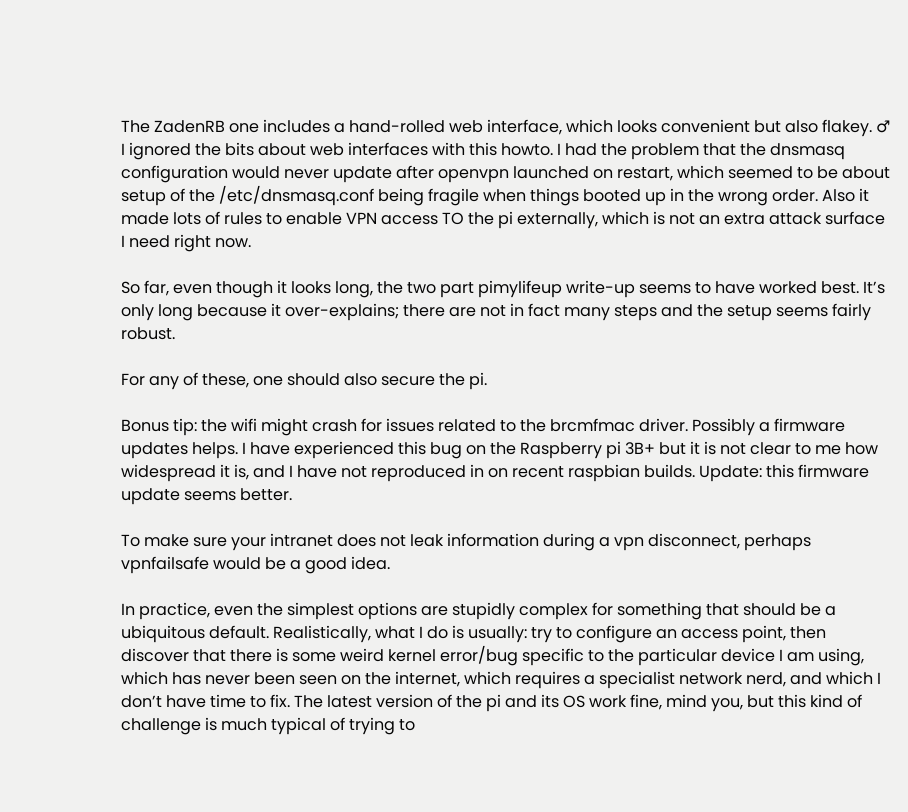The ZadenRB one includes a hand-rolled web interface, which looks convenient but also flakey. ♂ I ignored the bits about web interfaces with this howto. I had the problem that the dnsmasq configuration would never update after openvpn launched on restart, which seemed to be about setup of the /etc/dnsmasq.conf being fragile when things booted up in the wrong order. Also it made lots of rules to enable VPN access TO the pi externally, which is not an extra attack surface I need right now.

So far, even though it looks long, the two part pimylifeup write-up seems to have worked best. It’s only long because it over-explains; there are not in fact many steps and the setup seems fairly robust.

For any of these, one should also secure the pi.

Bonus tip: the wifi might crash for issues related to the brcmfmac driver. Possibly a firmware updates helps. I have experienced this bug on the Raspberry pi 3B+ but it is not clear to me how widespread it is, and I have not reproduced in on recent raspbian builds. Update: this firmware update seems better.

To make sure your intranet does not leak information during a vpn disconnect, perhaps vpnfailsafe would be a good idea.

In practice, even the simplest options are stupidly complex for something that should be a ubiquitous default. Realistically, what I do is usually: try to configure an access point, then discover that there is some weird kernel error/bug specific to the particular device I am using, which has never been seen on the internet, which requires a specialist network nerd, and which I don’t have time to fix. The latest version of the pi and its OS work fine, mind you, but this kind of challenge is much typical of trying to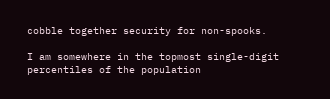cobble together security for non-spooks.

I am somewhere in the topmost single-digit percentiles of the population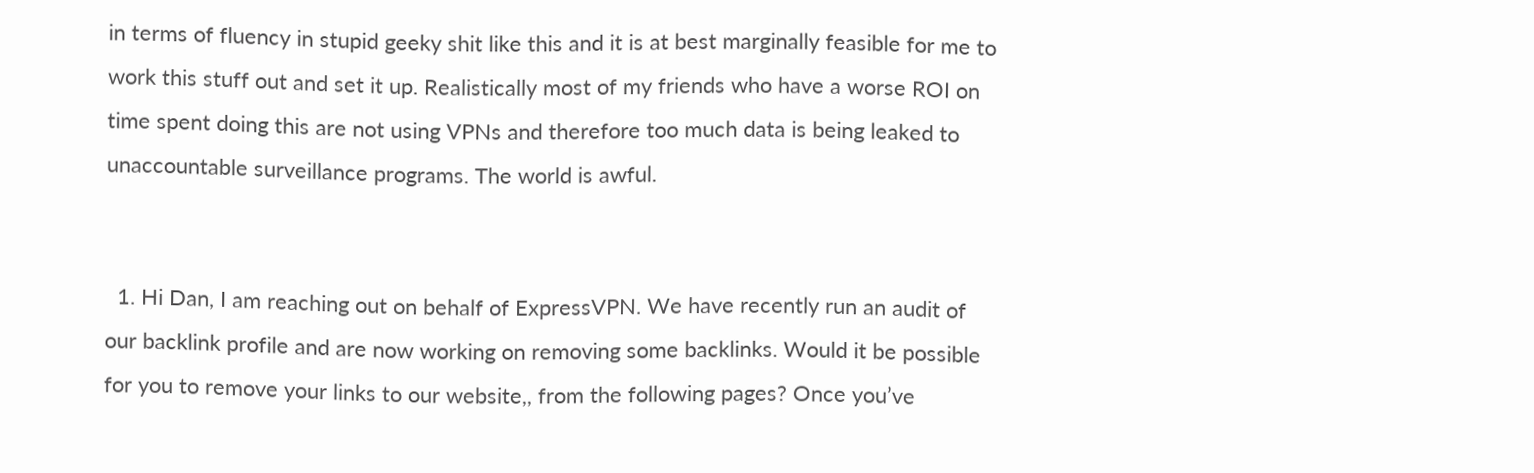in terms of fluency in stupid geeky shit like this and it is at best marginally feasible for me to work this stuff out and set it up. Realistically most of my friends who have a worse ROI on time spent doing this are not using VPNs and therefore too much data is being leaked to unaccountable surveillance programs. The world is awful.


  1. Hi Dan, I am reaching out on behalf of ExpressVPN. We have recently run an audit of our backlink profile and are now working on removing some backlinks. Would it be possible for you to remove your links to our website,, from the following pages? Once you’ve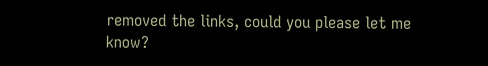removed the links, could you please let me know?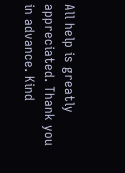All help is greatly appreciated. Thank you in advance. Kind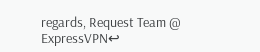regards, Request Team @ ExpressVPN↩